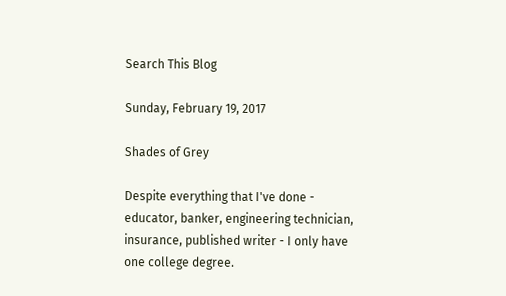Search This Blog

Sunday, February 19, 2017

Shades of Grey

Despite everything that I've done - educator, banker, engineering technician, insurance, published writer - I only have one college degree.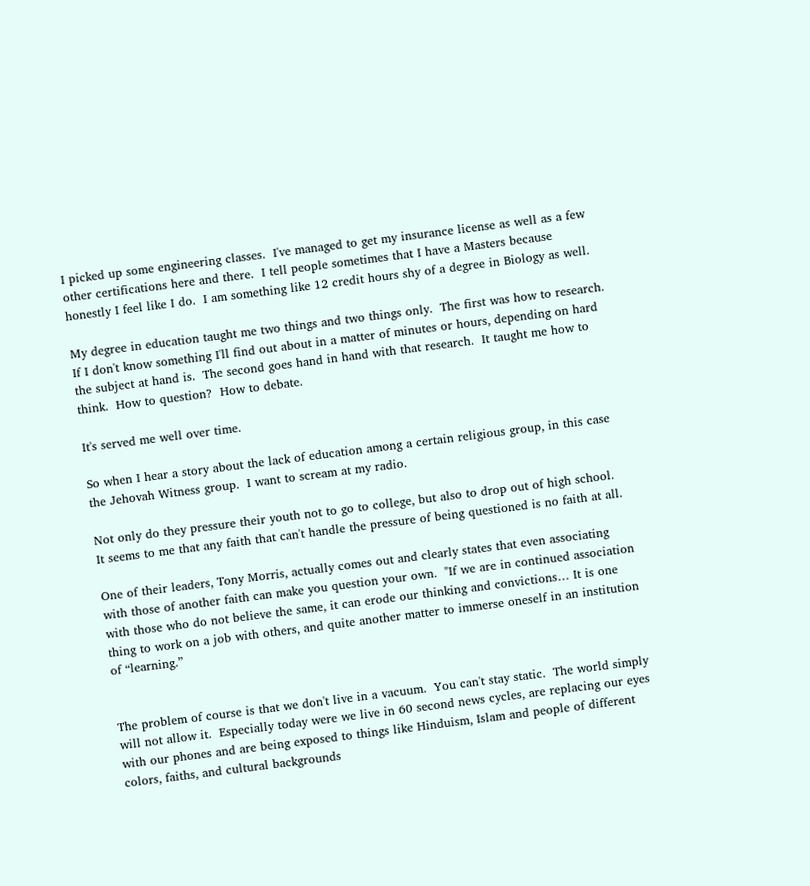I picked up some engineering classes.  I've managed to get my insurance license as well as a few other certifications here and there.  I tell people sometimes that I have a Masters because honestly I feel like I do.  I am something like 12 credit hours shy of a degree in Biology as well.

My degree in education taught me two things and two things only.  The first was how to research.  If I don't know something I'll find out about in a matter of minutes or hours, depending on hard the subject at hand is.  The second goes hand in hand with that research.  It taught me how to think.  How to question?  How to debate.

It's served me well over time.

So when I hear a story about the lack of education among a certain religious group, in this case the Jehovah Witness group.  I want to scream at my radio.

Not only do they pressure their youth not to go to college, but also to drop out of high school.  It seems to me that any faith that can't handle the pressure of being questioned is no faith at all.

One of their leaders, Tony Morris, actually comes out and clearly states that even associating with those of another faith can make you question your own.  "If we are in continued association with those who do not believe the same, it can erode our thinking and convictions… It is one thing to work on a job with others, and quite another matter to immerse oneself in an institution of “learning.”


The problem of course is that we don't live in a vacuum.  You can't stay static.  The world simply will not allow it.  Especially today were we live in 60 second news cycles, are replacing our eyes with our phones and are being exposed to things like Hinduism, Islam and people of different colors, faiths, and cultural backgrounds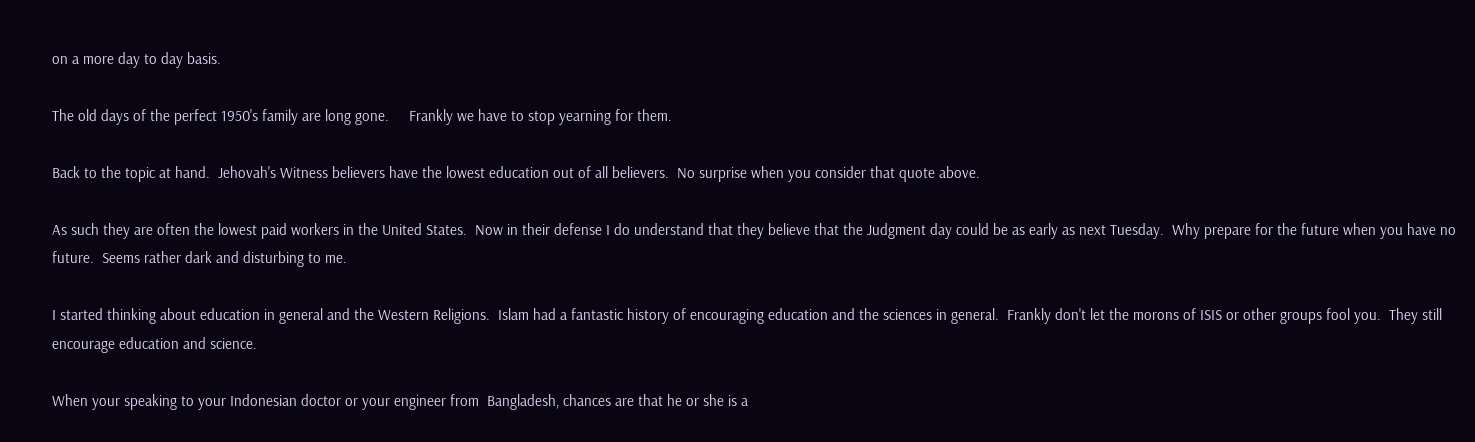on a more day to day basis.

The old days of the perfect 1950's family are long gone.     Frankly we have to stop yearning for them.

Back to the topic at hand.  Jehovah's Witness believers have the lowest education out of all believers.  No surprise when you consider that quote above.

As such they are often the lowest paid workers in the United States.  Now in their defense I do understand that they believe that the Judgment day could be as early as next Tuesday.  Why prepare for the future when you have no future.  Seems rather dark and disturbing to me.

I started thinking about education in general and the Western Religions.  Islam had a fantastic history of encouraging education and the sciences in general.  Frankly don't let the morons of ISIS or other groups fool you.  They still encourage education and science.

When your speaking to your Indonesian doctor or your engineer from  Bangladesh, chances are that he or she is a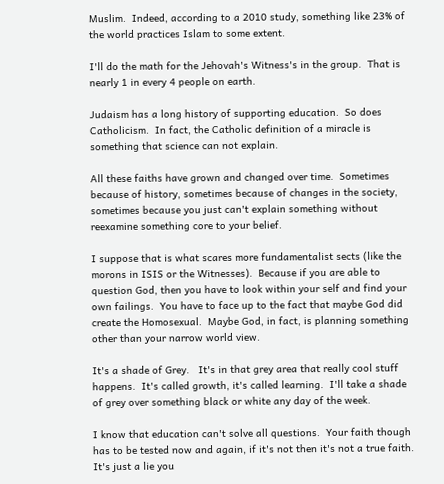Muslim.  Indeed, according to a 2010 study, something like 23% of the world practices Islam to some extent.

I'll do the math for the Jehovah's Witness's in the group.  That is nearly 1 in every 4 people on earth.

Judaism has a long history of supporting education.  So does Catholicism.  In fact, the Catholic definition of a miracle is something that science can not explain.

All these faiths have grown and changed over time.  Sometimes because of history, sometimes because of changes in the society, sometimes because you just can't explain something without reexamine something core to your belief.

I suppose that is what scares more fundamentalist sects (like the morons in ISIS or the Witnesses).  Because if you are able to question God, then you have to look within your self and find your own failings.  You have to face up to the fact that maybe God did create the Homosexual.  Maybe God, in fact, is planning something other than your narrow world view.

It's a shade of Grey.   It's in that grey area that really cool stuff happens.  It's called growth, it's called learning.  I'll take a shade of grey over something black or white any day of the week.

I know that education can't solve all questions.  Your faith though has to be tested now and again, if it's not then it's not a true faith.  It's just a lie you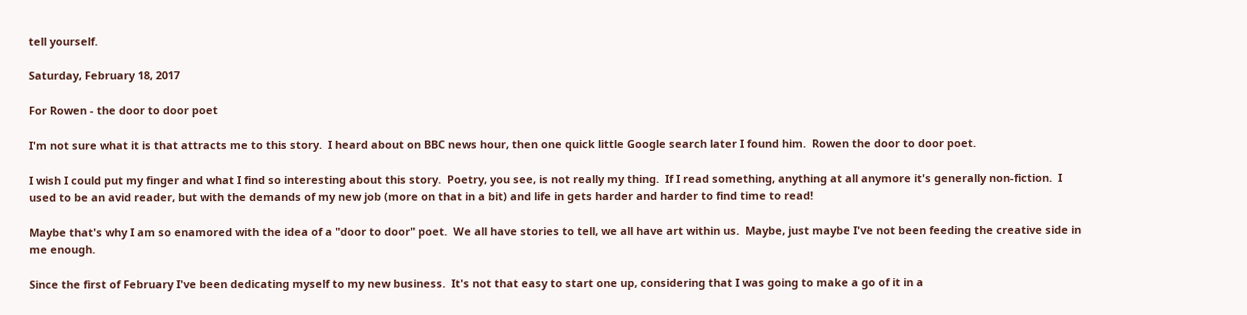tell yourself.

Saturday, February 18, 2017

For Rowen - the door to door poet

I'm not sure what it is that attracts me to this story.  I heard about on BBC news hour, then one quick little Google search later I found him.  Rowen the door to door poet.

I wish I could put my finger and what I find so interesting about this story.  Poetry, you see, is not really my thing.  If I read something, anything at all anymore it's generally non-fiction.  I used to be an avid reader, but with the demands of my new job (more on that in a bit) and life in gets harder and harder to find time to read!

Maybe that's why I am so enamored with the idea of a "door to door" poet.  We all have stories to tell, we all have art within us.  Maybe, just maybe I've not been feeding the creative side in me enough.

Since the first of February I've been dedicating myself to my new business.  It's not that easy to start one up, considering that I was going to make a go of it in a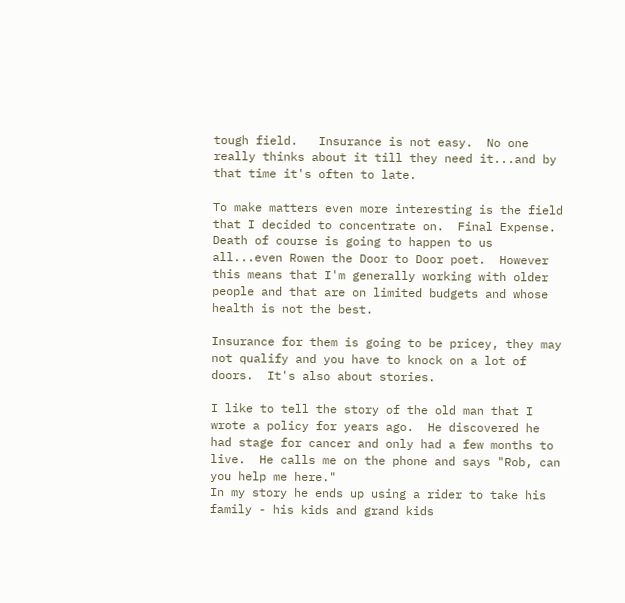tough field.   Insurance is not easy.  No one really thinks about it till they need it...and by that time it's often to late.

To make matters even more interesting is the field that I decided to concentrate on.  Final Expense.   Death of course is going to happen to us all...even Rowen the Door to Door poet.  However this means that I'm generally working with older people and that are on limited budgets and whose health is not the best.

Insurance for them is going to be pricey, they may not qualify and you have to knock on a lot of doors.  It's also about stories.

I like to tell the story of the old man that I wrote a policy for years ago.  He discovered he had stage for cancer and only had a few months to live.  He calls me on the phone and says "Rob, can you help me here."
In my story he ends up using a rider to take his family - his kids and grand kids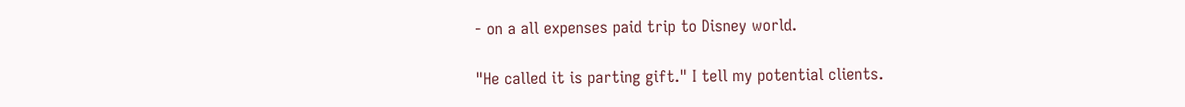- on a all expenses paid trip to Disney world.

"He called it is parting gift." I tell my potential clients.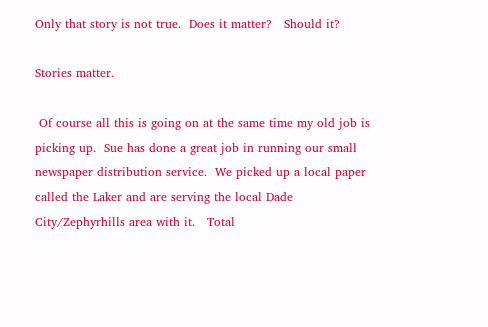Only that story is not true.  Does it matter?   Should it?

Stories matter.

 Of course all this is going on at the same time my old job is picking up.  Sue has done a great job in running our small newspaper distribution service.  We picked up a local paper called the Laker and are serving the local Dade City/Zephyrhills area with it.   Total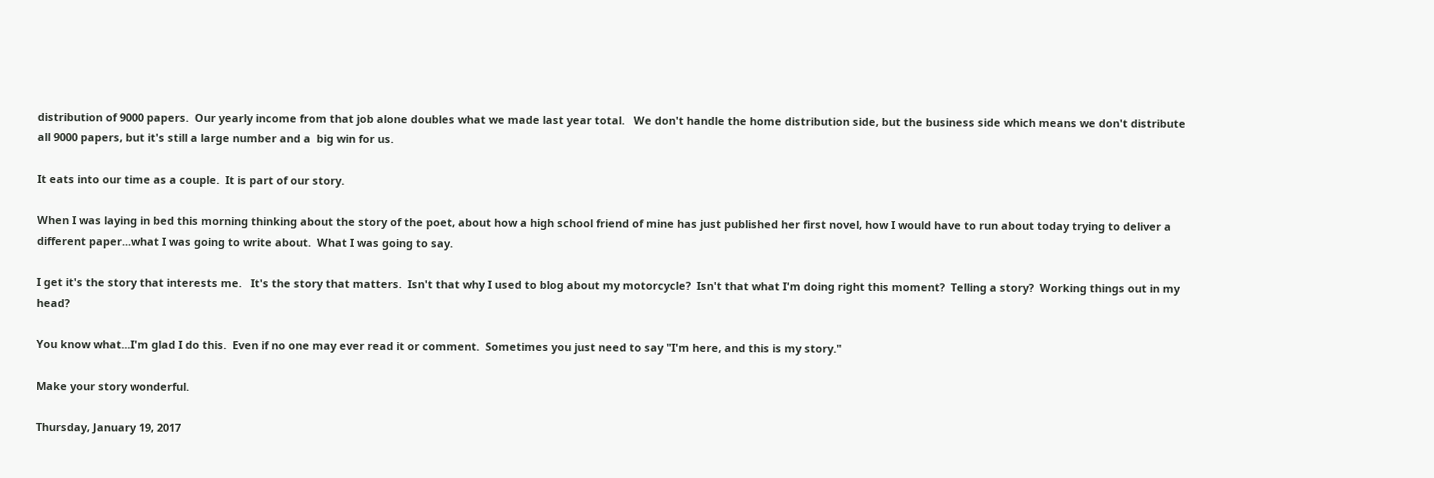distribution of 9000 papers.  Our yearly income from that job alone doubles what we made last year total.   We don't handle the home distribution side, but the business side which means we don't distribute all 9000 papers, but it's still a large number and a  big win for us.

It eats into our time as a couple.  It is part of our story.

When I was laying in bed this morning thinking about the story of the poet, about how a high school friend of mine has just published her first novel, how I would have to run about today trying to deliver a different paper...what I was going to write about.  What I was going to say.

I get it's the story that interests me.   It's the story that matters.  Isn't that why I used to blog about my motorcycle?  Isn't that what I'm doing right this moment?  Telling a story?  Working things out in my head?

You know what...I'm glad I do this.  Even if no one may ever read it or comment.  Sometimes you just need to say "I'm here, and this is my story."

Make your story wonderful.

Thursday, January 19, 2017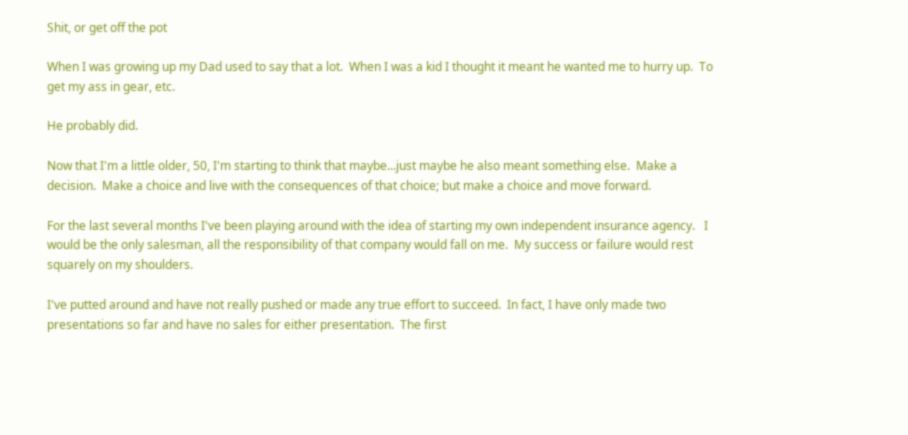Shit, or get off the pot

When I was growing up my Dad used to say that a lot.  When I was a kid I thought it meant he wanted me to hurry up.  To get my ass in gear, etc.

He probably did.

Now that I'm a little older, 50, I'm starting to think that maybe...just maybe he also meant something else.  Make a decision.  Make a choice and live with the consequences of that choice; but make a choice and move forward.

For the last several months I've been playing around with the idea of starting my own independent insurance agency.   I would be the only salesman, all the responsibility of that company would fall on me.  My success or failure would rest squarely on my shoulders.

I've putted around and have not really pushed or made any true effort to succeed.  In fact, I have only made two presentations so far and have no sales for either presentation.  The first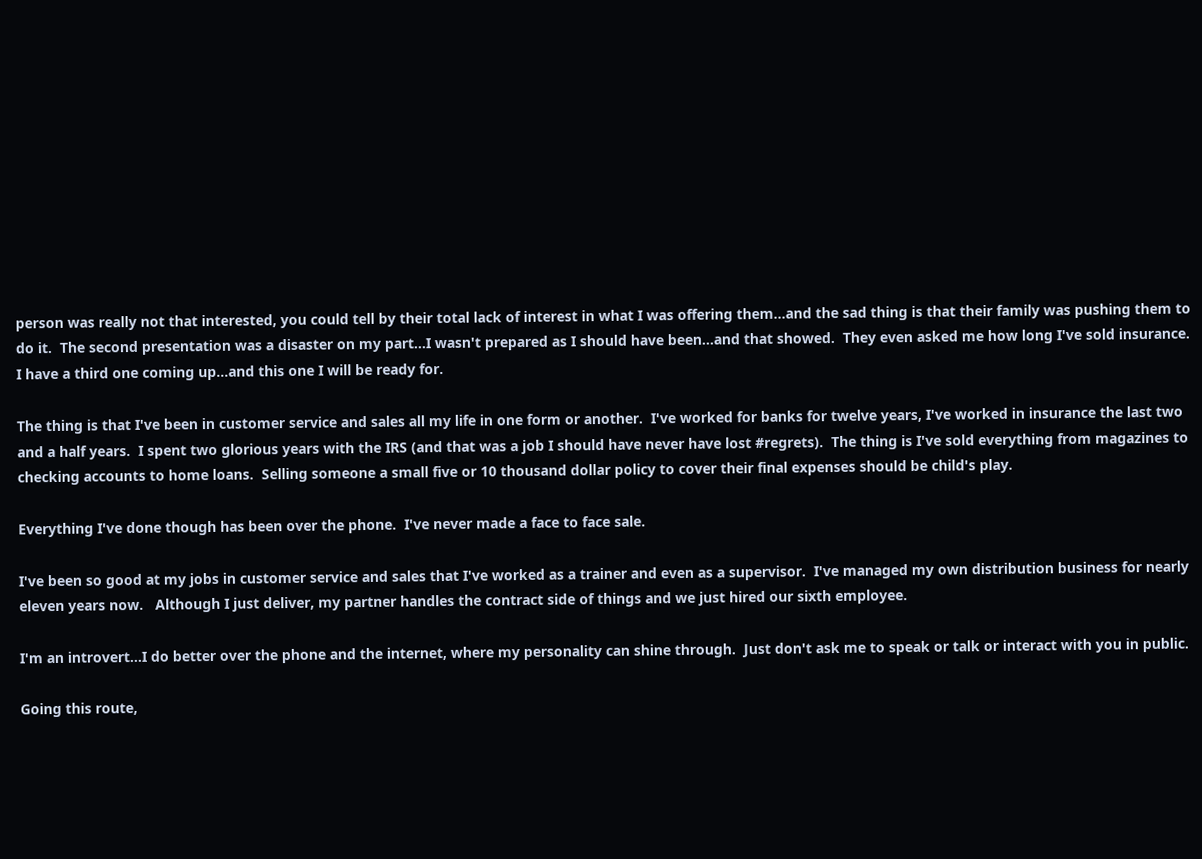person was really not that interested, you could tell by their total lack of interest in what I was offering them...and the sad thing is that their family was pushing them to do it.  The second presentation was a disaster on my part...I wasn't prepared as I should have been...and that showed.  They even asked me how long I've sold insurance.  I have a third one coming up...and this one I will be ready for.

The thing is that I've been in customer service and sales all my life in one form or another.  I've worked for banks for twelve years, I've worked in insurance the last two and a half years.  I spent two glorious years with the IRS (and that was a job I should have never have lost #regrets).  The thing is I've sold everything from magazines to checking accounts to home loans.  Selling someone a small five or 10 thousand dollar policy to cover their final expenses should be child's play.

Everything I've done though has been over the phone.  I've never made a face to face sale.

I've been so good at my jobs in customer service and sales that I've worked as a trainer and even as a supervisor.  I've managed my own distribution business for nearly eleven years now.   Although I just deliver, my partner handles the contract side of things and we just hired our sixth employee.

I'm an introvert...I do better over the phone and the internet, where my personality can shine through.  Just don't ask me to speak or talk or interact with you in public.

Going this route,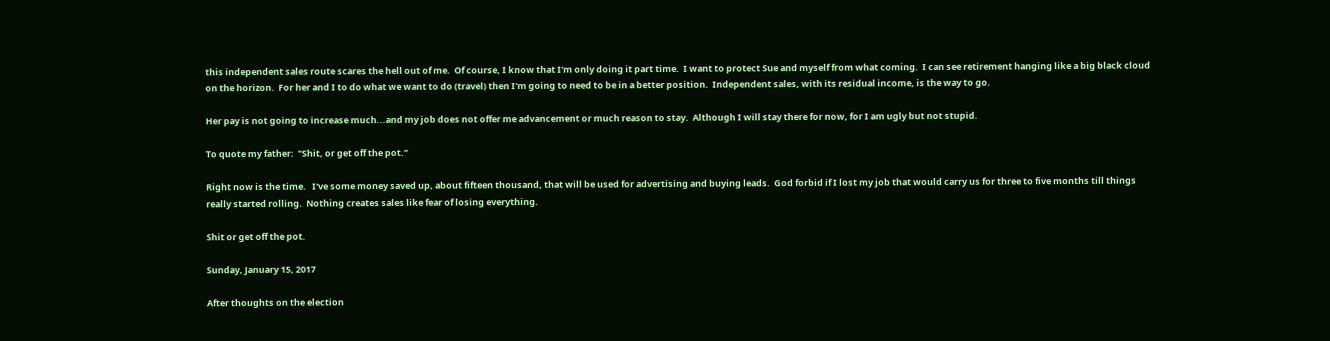this independent sales route scares the hell out of me.  Of course, I know that I'm only doing it part time.  I want to protect Sue and myself from what coming.  I can see retirement hanging like a big black cloud on the horizon.  For her and I to do what we want to do (travel) then I'm going to need to be in a better position.  Independent sales, with its residual income, is the way to go.

Her pay is not going to increase much...and my job does not offer me advancement or much reason to stay.  Although I will stay there for now, for I am ugly but not stupid.

To quote my father:  "Shit, or get off the pot."

Right now is the time.   I've some money saved up, about fifteen thousand, that will be used for advertising and buying leads.  God forbid if I lost my job that would carry us for three to five months till things really started rolling.  Nothing creates sales like fear of losing everything.

Shit or get off the pot.

Sunday, January 15, 2017

After thoughts on the election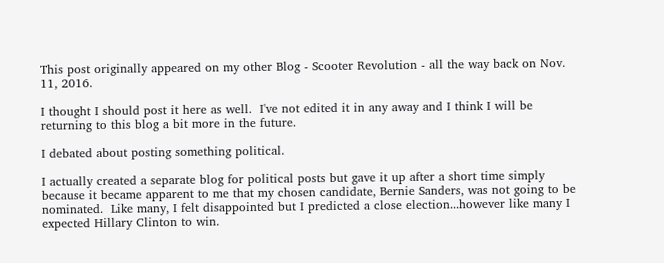This post originally appeared on my other Blog - Scooter Revolution - all the way back on Nov. 11, 2016.

I thought I should post it here as well.  I've not edited it in any away and I think I will be returning to this blog a bit more in the future.

I debated about posting something political.

I actually created a separate blog for political posts but gave it up after a short time simply because it became apparent to me that my chosen candidate, Bernie Sanders, was not going to be nominated.  Like many, I felt disappointed but I predicted a close election...however like many I expected Hillary Clinton to win.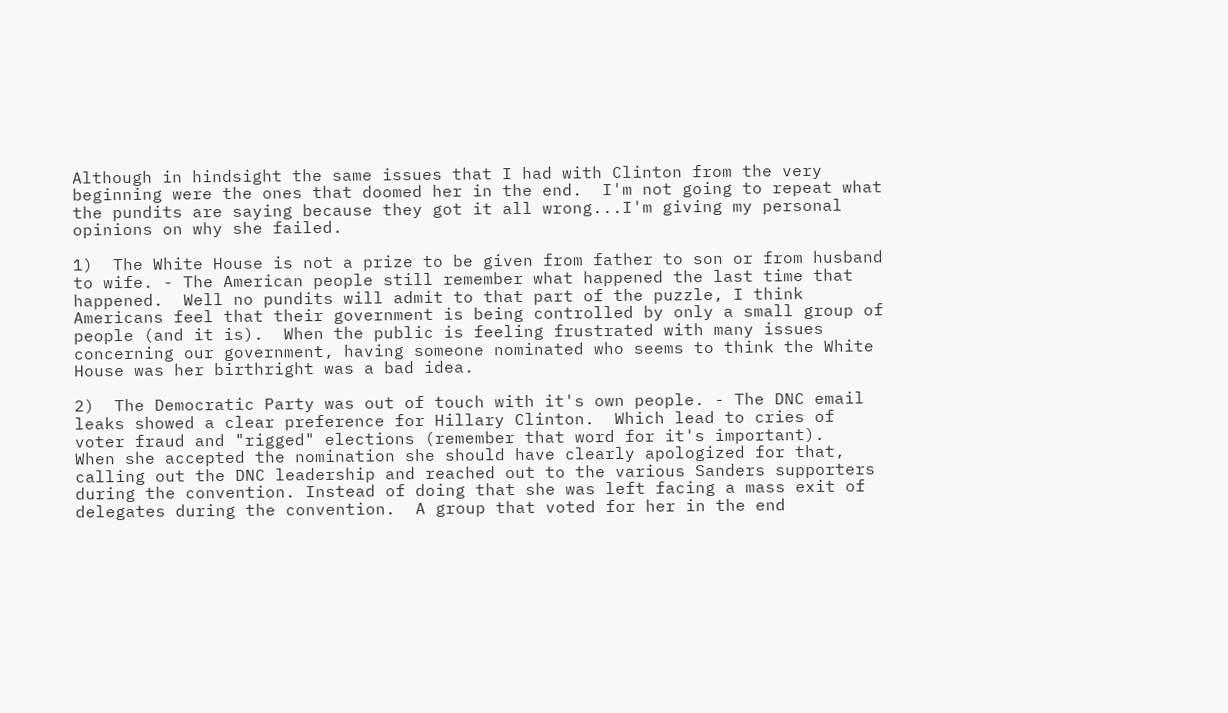Although in hindsight the same issues that I had with Clinton from the very beginning were the ones that doomed her in the end.  I'm not going to repeat what the pundits are saying because they got it all wrong...I'm giving my personal opinions on why she failed.

1)  The White House is not a prize to be given from father to son or from husband to wife. - The American people still remember what happened the last time that happened.  Well no pundits will admit to that part of the puzzle, I think Americans feel that their government is being controlled by only a small group of people (and it is).  When the public is feeling frustrated with many issues concerning our government, having someone nominated who seems to think the White House was her birthright was a bad idea.

2)  The Democratic Party was out of touch with it's own people. - The DNC email leaks showed a clear preference for Hillary Clinton.  Which lead to cries of voter fraud and "rigged" elections (remember that word for it's important).   When she accepted the nomination she should have clearly apologized for that, calling out the DNC leadership and reached out to the various Sanders supporters during the convention. Instead of doing that she was left facing a mass exit of delegates during the convention.  A group that voted for her in the end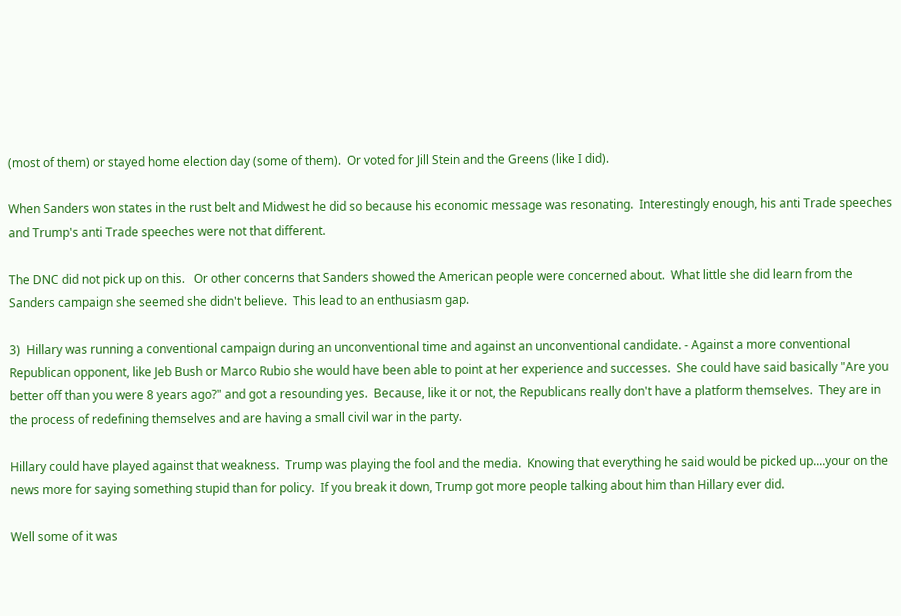(most of them) or stayed home election day (some of them).  Or voted for Jill Stein and the Greens (like I did).

When Sanders won states in the rust belt and Midwest he did so because his economic message was resonating.  Interestingly enough, his anti Trade speeches and Trump's anti Trade speeches were not that different.

The DNC did not pick up on this.   Or other concerns that Sanders showed the American people were concerned about.  What little she did learn from the Sanders campaign she seemed she didn't believe.  This lead to an enthusiasm gap.

3)  Hillary was running a conventional campaign during an unconventional time and against an unconventional candidate. - Against a more conventional Republican opponent, like Jeb Bush or Marco Rubio she would have been able to point at her experience and successes.  She could have said basically "Are you better off than you were 8 years ago?" and got a resounding yes.  Because, like it or not, the Republicans really don't have a platform themselves.  They are in the process of redefining themselves and are having a small civil war in the party.

Hillary could have played against that weakness.  Trump was playing the fool and the media.  Knowing that everything he said would be picked up....your on the news more for saying something stupid than for policy.  If you break it down, Trump got more people talking about him than Hillary ever did.

Well some of it was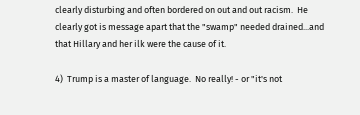clearly disturbing and often bordered on out and out racism.  He clearly got is message apart that the "swamp" needed drained...and that Hillary and her ilk were the cause of it.

4)  Trump is a master of language.  No really! - or "it's not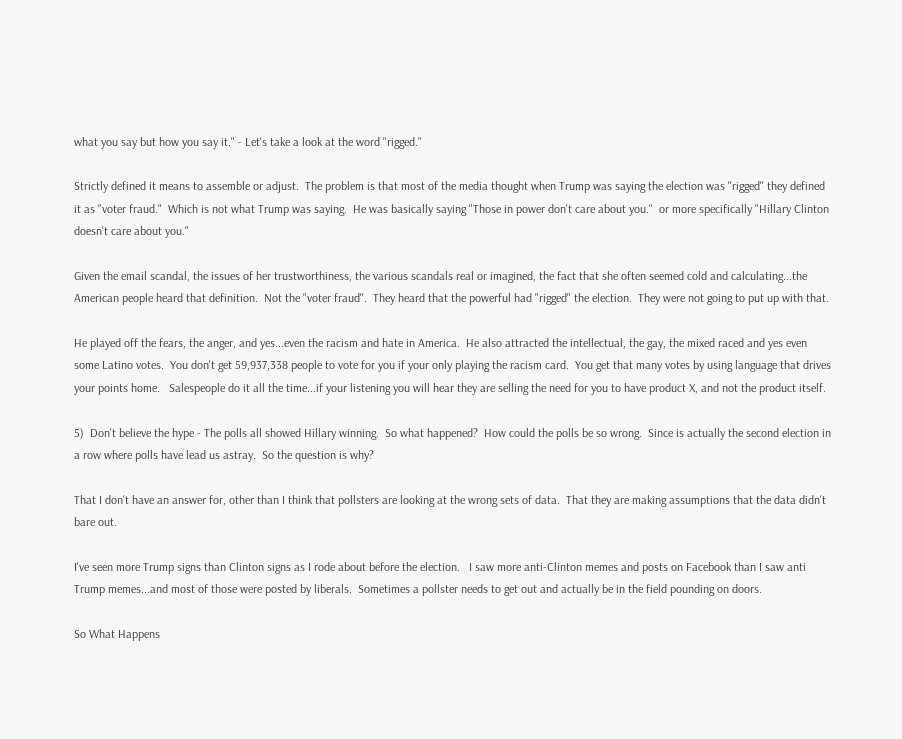what you say but how you say it." - Let's take a look at the word "rigged."

Strictly defined it means to assemble or adjust.  The problem is that most of the media thought when Trump was saying the election was "rigged" they defined it as "voter fraud."  Which is not what Trump was saying.  He was basically saying "Those in power don't care about you."  or more specifically "Hillary Clinton doesn't care about you."

Given the email scandal, the issues of her trustworthiness, the various scandals real or imagined, the fact that she often seemed cold and calculating...the American people heard that definition.  Not the "voter fraud".  They heard that the powerful had "rigged" the election.  They were not going to put up with that.

He played off the fears, the anger, and yes...even the racism and hate in America.  He also attracted the intellectual, the gay, the mixed raced and yes even some Latino votes.  You don't get 59,937,338 people to vote for you if your only playing the racism card.  You get that many votes by using language that drives your points home.   Salespeople do it all the time...if your listening you will hear they are selling the need for you to have product X, and not the product itself.

5)  Don't believe the hype - The polls all showed Hillary winning.  So what happened?  How could the polls be so wrong.  Since is actually the second election in a row where polls have lead us astray.  So the question is why?

That I don't have an answer for, other than I think that pollsters are looking at the wrong sets of data.  That they are making assumptions that the data didn't bare out.

I've seen more Trump signs than Clinton signs as I rode about before the election.   I saw more anti-Clinton memes and posts on Facebook than I saw anti Trump memes...and most of those were posted by liberals.  Sometimes a pollster needs to get out and actually be in the field pounding on doors.

So What Happens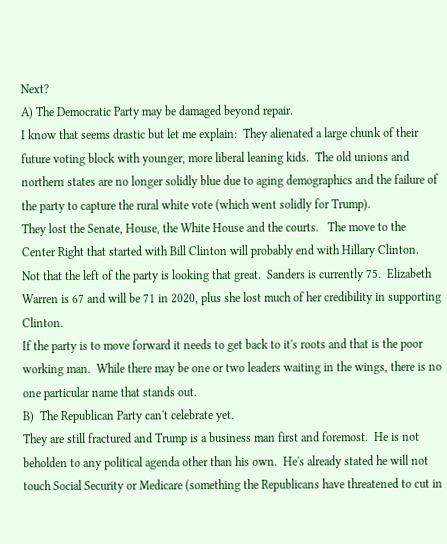Next?
A) The Democratic Party may be damaged beyond repair.
I know that seems drastic but let me explain:  They alienated a large chunk of their future voting block with younger, more liberal leaning kids.  The old unions and northern states are no longer solidly blue due to aging demographics and the failure of the party to capture the rural white vote (which went solidly for Trump).
They lost the Senate, House, the White House and the courts.   The move to the Center Right that started with Bill Clinton will probably end with Hillary Clinton.  Not that the left of the party is looking that great.  Sanders is currently 75.  Elizabeth Warren is 67 and will be 71 in 2020, plus she lost much of her credibility in supporting Clinton.
If the party is to move forward it needs to get back to it's roots and that is the poor working man.  While there may be one or two leaders waiting in the wings, there is no one particular name that stands out.
B)  The Republican Party can't celebrate yet.
They are still fractured and Trump is a business man first and foremost.  He is not beholden to any political agenda other than his own.  He's already stated he will not touch Social Security or Medicare (something the Republicans have threatened to cut in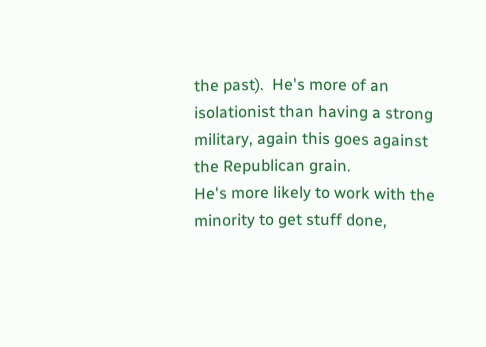the past).  He's more of an isolationist than having a strong military, again this goes against the Republican grain.
He's more likely to work with the minority to get stuff done,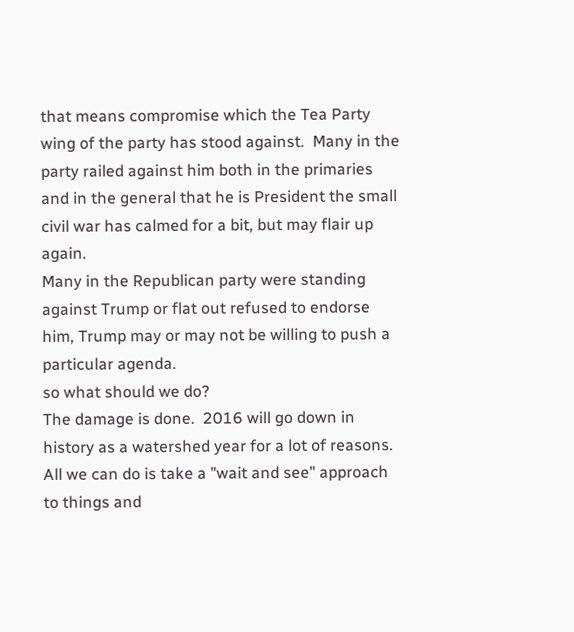that means compromise which the Tea Party wing of the party has stood against.  Many in the party railed against him both in the primaries and in the general that he is President the small civil war has calmed for a bit, but may flair up again.
Many in the Republican party were standing against Trump or flat out refused to endorse him, Trump may or may not be willing to push a particular agenda.
so what should we do?
The damage is done.  2016 will go down in history as a watershed year for a lot of reasons.  All we can do is take a "wait and see" approach to things and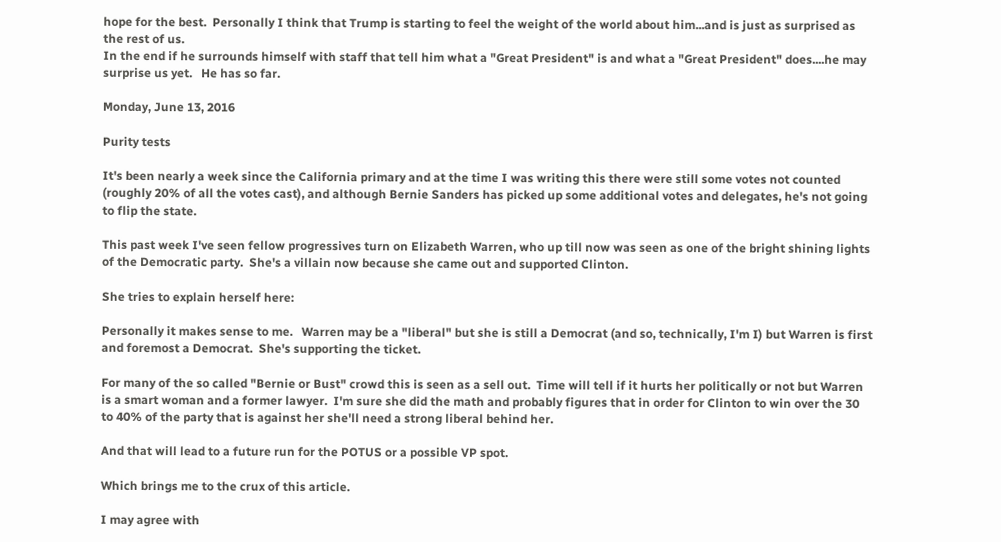hope for the best.  Personally I think that Trump is starting to feel the weight of the world about him...and is just as surprised as the rest of us.
In the end if he surrounds himself with staff that tell him what a "Great President" is and what a "Great President" does....he may surprise us yet.   He has so far.

Monday, June 13, 2016

Purity tests

It's been nearly a week since the California primary and at the time I was writing this there were still some votes not counted (roughly 20% of all the votes cast), and although Bernie Sanders has picked up some additional votes and delegates, he's not going to flip the state.

This past week I've seen fellow progressives turn on Elizabeth Warren, who up till now was seen as one of the bright shining lights of the Democratic party.  She's a villain now because she came out and supported Clinton.

She tries to explain herself here:

Personally it makes sense to me.   Warren may be a "liberal" but she is still a Democrat (and so, technically, I'm I) but Warren is first and foremost a Democrat.  She's supporting the ticket.

For many of the so called "Bernie or Bust" crowd this is seen as a sell out.  Time will tell if it hurts her politically or not but Warren is a smart woman and a former lawyer.  I'm sure she did the math and probably figures that in order for Clinton to win over the 30 to 40% of the party that is against her she'll need a strong liberal behind her.

And that will lead to a future run for the POTUS or a possible VP spot.

Which brings me to the crux of this article.

I may agree with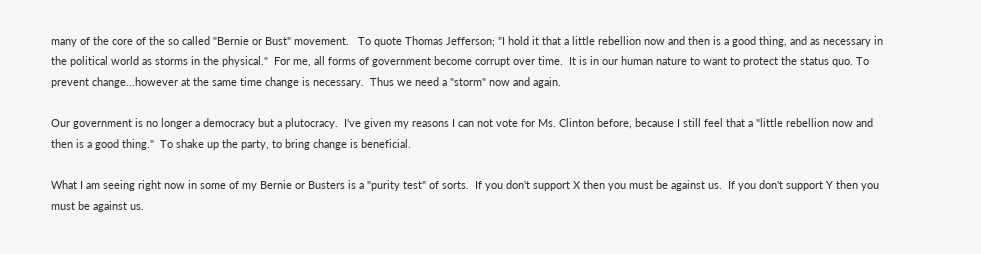many of the core of the so called "Bernie or Bust" movement.   To quote Thomas Jefferson; "I hold it that a little rebellion now and then is a good thing, and as necessary in the political world as storms in the physical."  For me, all forms of government become corrupt over time.  It is in our human nature to want to protect the status quo. To prevent change...however at the same time change is necessary.  Thus we need a "storm" now and again.

Our government is no longer a democracy but a plutocracy.  I've given my reasons I can not vote for Ms. Clinton before, because I still feel that a "little rebellion now and then is a good thing."  To shake up the party, to bring change is beneficial.

What I am seeing right now in some of my Bernie or Busters is a "purity test" of sorts.  If you don't support X then you must be against us.  If you don't support Y then you must be against us.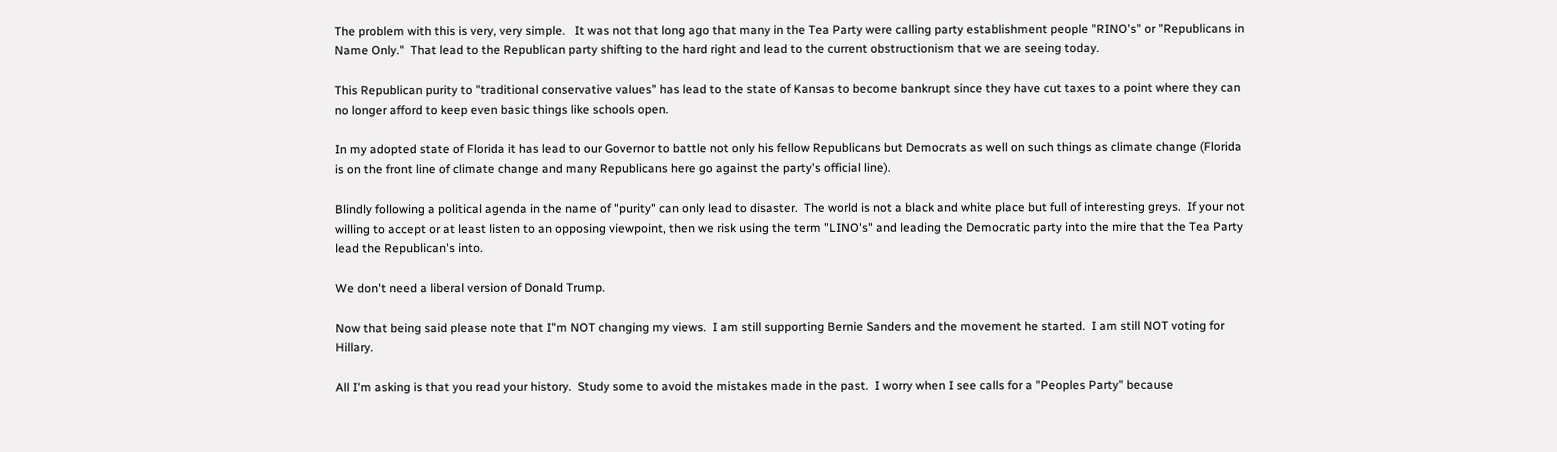The problem with this is very, very simple.   It was not that long ago that many in the Tea Party were calling party establishment people "RINO's" or "Republicans in Name Only."  That lead to the Republican party shifting to the hard right and lead to the current obstructionism that we are seeing today.

This Republican purity to "traditional conservative values" has lead to the state of Kansas to become bankrupt since they have cut taxes to a point where they can no longer afford to keep even basic things like schools open.

In my adopted state of Florida it has lead to our Governor to battle not only his fellow Republicans but Democrats as well on such things as climate change (Florida is on the front line of climate change and many Republicans here go against the party's official line).

Blindly following a political agenda in the name of "purity" can only lead to disaster.  The world is not a black and white place but full of interesting greys.  If your not willing to accept or at least listen to an opposing viewpoint, then we risk using the term "LINO's" and leading the Democratic party into the mire that the Tea Party lead the Republican's into.

We don't need a liberal version of Donald Trump.

Now that being said please note that I"m NOT changing my views.  I am still supporting Bernie Sanders and the movement he started.  I am still NOT voting for Hillary.

All I'm asking is that you read your history.  Study some to avoid the mistakes made in the past.  I worry when I see calls for a "Peoples Party" because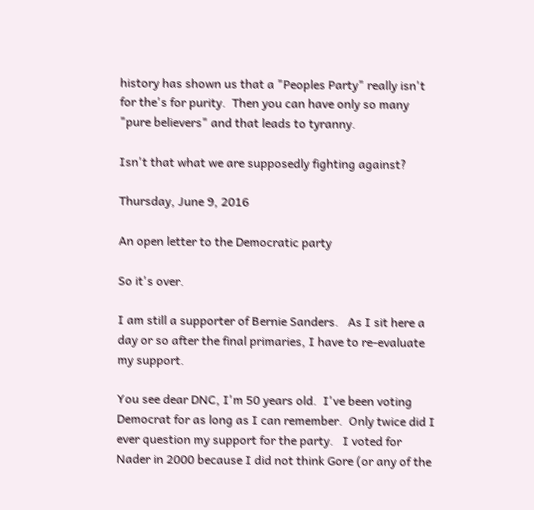history has shown us that a "Peoples Party" really isn't for the's for purity.  Then you can have only so many "pure believers" and that leads to tyranny.

Isn't that what we are supposedly fighting against?

Thursday, June 9, 2016

An open letter to the Democratic party

So it's over.

I am still a supporter of Bernie Sanders.   As I sit here a day or so after the final primaries, I have to re-evaluate my support.

You see dear DNC, I'm 50 years old.  I've been voting Democrat for as long as I can remember.  Only twice did I ever question my support for the party.   I voted for Nader in 2000 because I did not think Gore (or any of the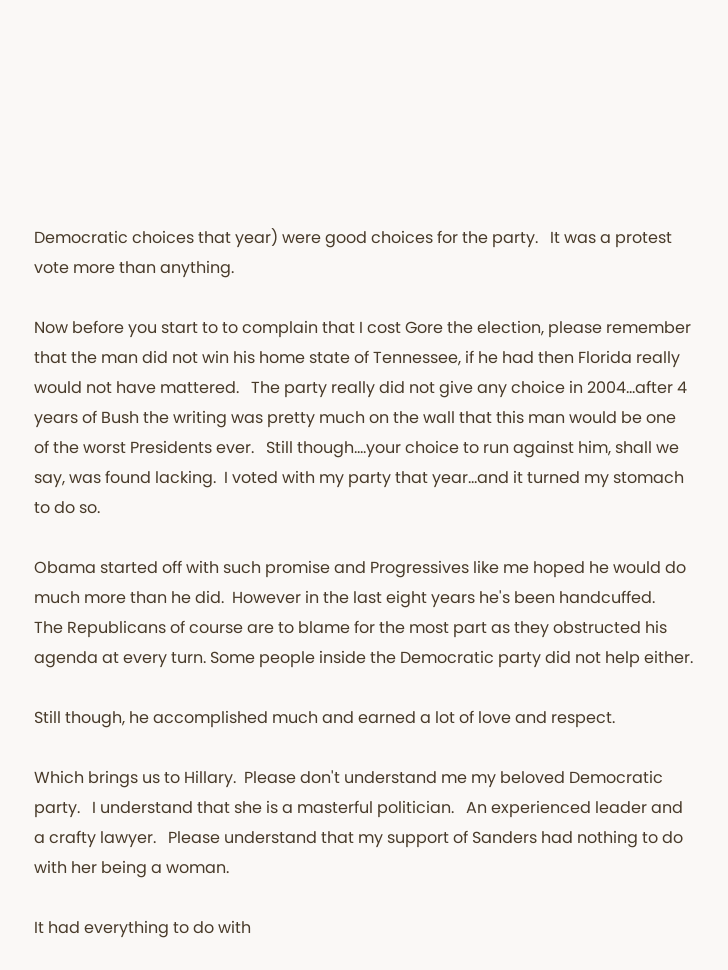Democratic choices that year) were good choices for the party.   It was a protest vote more than anything.

Now before you start to to complain that I cost Gore the election, please remember that the man did not win his home state of Tennessee, if he had then Florida really would not have mattered.   The party really did not give any choice in 2004...after 4 years of Bush the writing was pretty much on the wall that this man would be one of the worst Presidents ever.   Still though....your choice to run against him, shall we say, was found lacking.  I voted with my party that year...and it turned my stomach to do so.

Obama started off with such promise and Progressives like me hoped he would do much more than he did.  However in the last eight years he's been handcuffed.   The Republicans of course are to blame for the most part as they obstructed his agenda at every turn. Some people inside the Democratic party did not help either.

Still though, he accomplished much and earned a lot of love and respect.

Which brings us to Hillary.  Please don't understand me my beloved Democratic party.   I understand that she is a masterful politician.   An experienced leader and a crafty lawyer.   Please understand that my support of Sanders had nothing to do with her being a woman.

It had everything to do with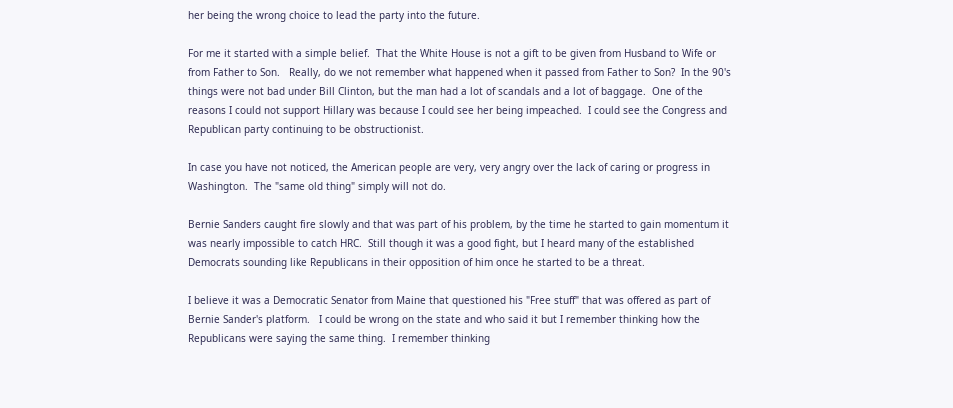her being the wrong choice to lead the party into the future.

For me it started with a simple belief.  That the White House is not a gift to be given from Husband to Wife or from Father to Son.   Really, do we not remember what happened when it passed from Father to Son?  In the 90's things were not bad under Bill Clinton, but the man had a lot of scandals and a lot of baggage.  One of the reasons I could not support Hillary was because I could see her being impeached.  I could see the Congress and Republican party continuing to be obstructionist.

In case you have not noticed, the American people are very, very angry over the lack of caring or progress in Washington.  The "same old thing" simply will not do.

Bernie Sanders caught fire slowly and that was part of his problem, by the time he started to gain momentum it was nearly impossible to catch HRC.  Still though it was a good fight, but I heard many of the established Democrats sounding like Republicans in their opposition of him once he started to be a threat.

I believe it was a Democratic Senator from Maine that questioned his "Free stuff" that was offered as part of Bernie Sander's platform.   I could be wrong on the state and who said it but I remember thinking how the Republicans were saying the same thing.  I remember thinking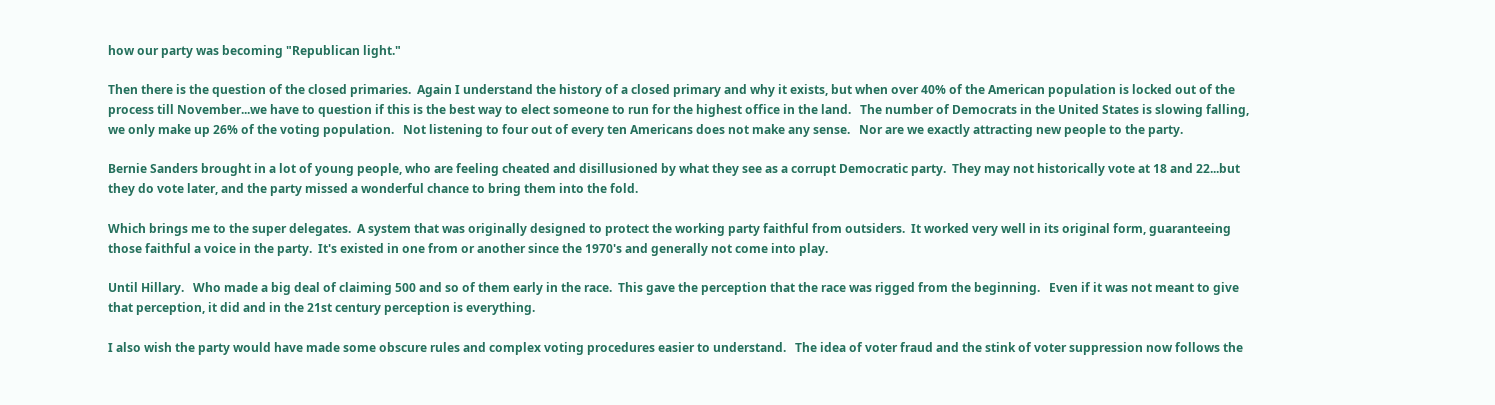how our party was becoming "Republican light."

Then there is the question of the closed primaries.  Again I understand the history of a closed primary and why it exists, but when over 40% of the American population is locked out of the process till November...we have to question if this is the best way to elect someone to run for the highest office in the land.   The number of Democrats in the United States is slowing falling, we only make up 26% of the voting population.   Not listening to four out of every ten Americans does not make any sense.   Nor are we exactly attracting new people to the party.

Bernie Sanders brought in a lot of young people, who are feeling cheated and disillusioned by what they see as a corrupt Democratic party.  They may not historically vote at 18 and 22...but they do vote later, and the party missed a wonderful chance to bring them into the fold.

Which brings me to the super delegates.  A system that was originally designed to protect the working party faithful from outsiders.  It worked very well in its original form, guaranteeing those faithful a voice in the party.  It's existed in one from or another since the 1970's and generally not come into play.

Until Hillary.   Who made a big deal of claiming 500 and so of them early in the race.  This gave the perception that the race was rigged from the beginning.   Even if it was not meant to give that perception, it did and in the 21st century perception is everything.

I also wish the party would have made some obscure rules and complex voting procedures easier to understand.   The idea of voter fraud and the stink of voter suppression now follows the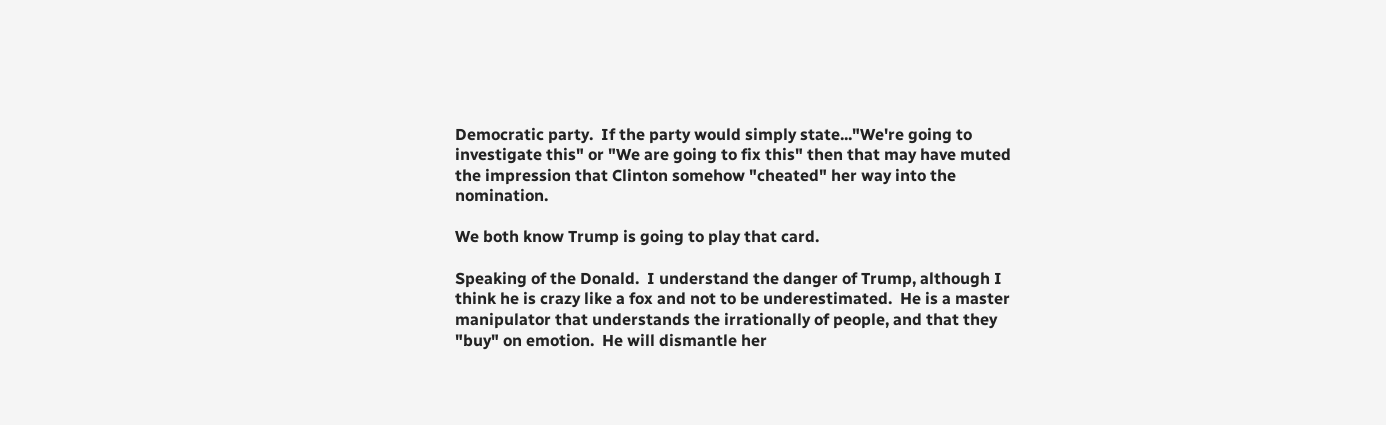Democratic party.  If the party would simply state..."We're going to investigate this" or "We are going to fix this" then that may have muted the impression that Clinton somehow "cheated" her way into the nomination.

We both know Trump is going to play that card.

Speaking of the Donald.  I understand the danger of Trump, although I think he is crazy like a fox and not to be underestimated.  He is a master manipulator that understands the irrationally of people, and that they "buy" on emotion.  He will dismantle her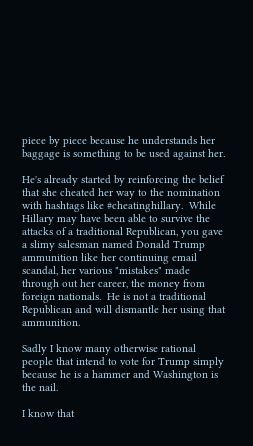piece by piece because he understands her baggage is something to be used against her.

He's already started by reinforcing the belief that she cheated her way to the nomination with hashtags like #cheatinghillary.  While Hillary may have been able to survive the attacks of a traditional Republican, you gave a slimy salesman named Donald Trump ammunition like her continuing email scandal, her various "mistakes" made through out her career, the money from foreign nationals.  He is not a traditional Republican and will dismantle her using that ammunition.

Sadly I know many otherwise rational people that intend to vote for Trump simply because he is a hammer and Washington is the nail.

I know that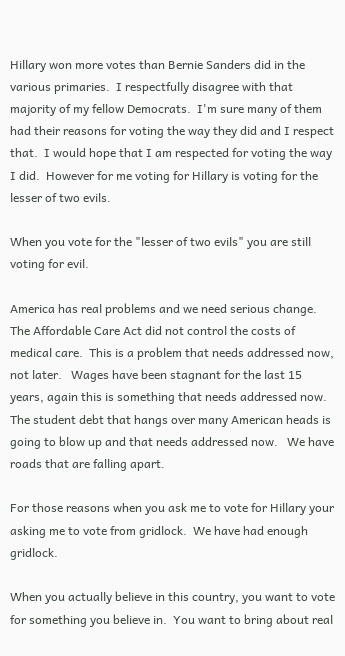Hillary won more votes than Bernie Sanders did in the various primaries.  I respectfully disagree with that majority of my fellow Democrats.  I'm sure many of them had their reasons for voting the way they did and I respect that.  I would hope that I am respected for voting the way I did.  However for me voting for Hillary is voting for the lesser of two evils.

When you vote for the "lesser of two evils" you are still voting for evil.

America has real problems and we need serious change.  The Affordable Care Act did not control the costs of medical care.  This is a problem that needs addressed now, not later.   Wages have been stagnant for the last 15 years, again this is something that needs addressed now.   The student debt that hangs over many American heads is going to blow up and that needs addressed now.   We have roads that are falling apart.

For those reasons when you ask me to vote for Hillary your asking me to vote from gridlock.  We have had enough gridlock.

When you actually believe in this country, you want to vote for something you believe in.  You want to bring about real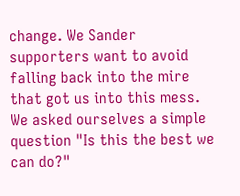change. We Sander supporters want to avoid falling back into the mire that got us into this mess. We asked ourselves a simple question "Is this the best we can do?"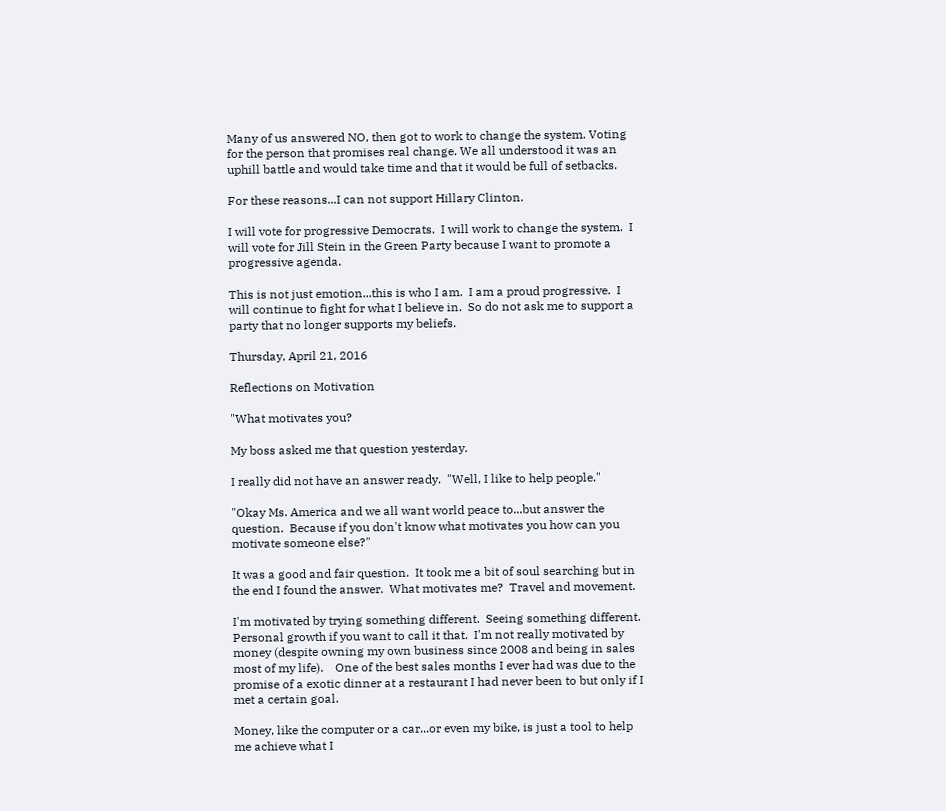Many of us answered NO, then got to work to change the system. Voting for the person that promises real change. We all understood it was an uphill battle and would take time and that it would be full of setbacks.

For these reasons...I can not support Hillary Clinton.

I will vote for progressive Democrats.  I will work to change the system.  I will vote for Jill Stein in the Green Party because I want to promote a progressive agenda.

This is not just emotion...this is who I am.  I am a proud progressive.  I will continue to fight for what I believe in.  So do not ask me to support a party that no longer supports my beliefs.

Thursday, April 21, 2016

Reflections on Motivation

"What motivates you?

My boss asked me that question yesterday.

I really did not have an answer ready.  "Well, I like to help people."

"Okay Ms. America and we all want world peace to...but answer the question.  Because if you don't know what motivates you how can you motivate someone else?"

It was a good and fair question.  It took me a bit of soul searching but in the end I found the answer.  What motivates me?  Travel and movement.

I'm motivated by trying something different.  Seeing something different.  Personal growth if you want to call it that.  I'm not really motivated by money (despite owning my own business since 2008 and being in sales most of my life).    One of the best sales months I ever had was due to the promise of a exotic dinner at a restaurant I had never been to but only if I met a certain goal.

Money, like the computer or a car...or even my bike, is just a tool to help me achieve what I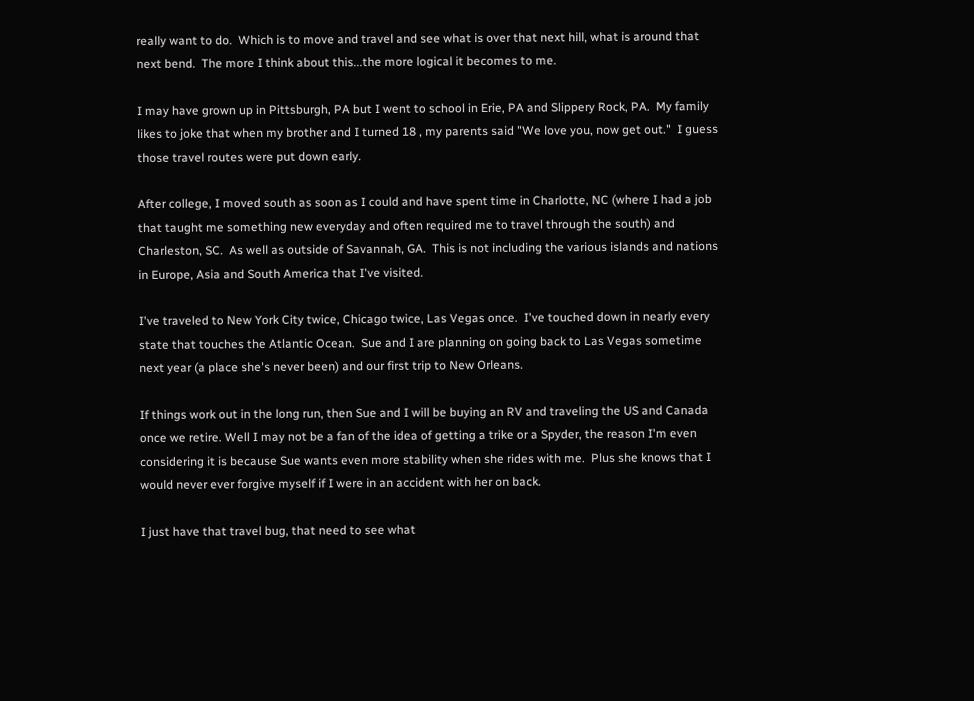really want to do.  Which is to move and travel and see what is over that next hill, what is around that next bend.  The more I think about this...the more logical it becomes to me.

I may have grown up in Pittsburgh, PA but I went to school in Erie, PA and Slippery Rock, PA.  My family likes to joke that when my brother and I turned 18 , my parents said "We love you, now get out."  I guess those travel routes were put down early.

After college, I moved south as soon as I could and have spent time in Charlotte, NC (where I had a job that taught me something new everyday and often required me to travel through the south) and Charleston, SC.  As well as outside of Savannah, GA.  This is not including the various islands and nations in Europe, Asia and South America that I've visited.

I've traveled to New York City twice, Chicago twice, Las Vegas once.  I've touched down in nearly every state that touches the Atlantic Ocean.  Sue and I are planning on going back to Las Vegas sometime next year (a place she's never been) and our first trip to New Orleans.

If things work out in the long run, then Sue and I will be buying an RV and traveling the US and Canada once we retire. Well I may not be a fan of the idea of getting a trike or a Spyder, the reason I'm even considering it is because Sue wants even more stability when she rides with me.  Plus she knows that I would never ever forgive myself if I were in an accident with her on back.

I just have that travel bug, that need to see what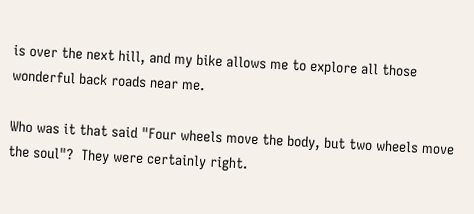is over the next hill, and my bike allows me to explore all those wonderful back roads near me.

Who was it that said "Four wheels move the body, but two wheels move the soul"?  They were certainly right.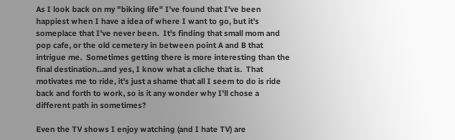As I look back on my "biking life" I've found that I've been happiest when I have a idea of where I want to go, but it's someplace that I've never been.  It's finding that small mom and pop cafe, or the old cemetery in between point A and B that intrigue me.  Sometimes getting there is more interesting than the final destination...and yes, I know what a cliche that is.  That motivates me to ride, it's just a shame that all I seem to do is ride back and forth to work, so is it any wonder why I'll chose a different path in sometimes?

Even the TV shows I enjoy watching (and I hate TV) are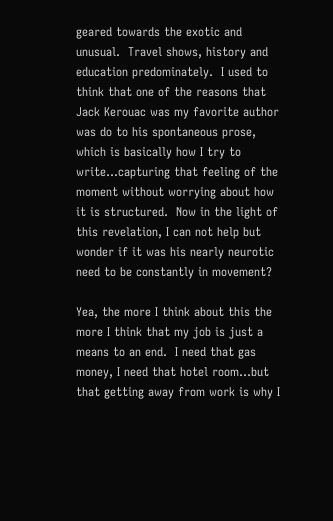geared towards the exotic and unusual.  Travel shows, history and education predominately.  I used to think that one of the reasons that Jack Kerouac was my favorite author was do to his spontaneous prose, which is basically how I try to write...capturing that feeling of the moment without worrying about how it is structured.  Now in the light of this revelation, I can not help but wonder if it was his nearly neurotic need to be constantly in movement?

Yea, the more I think about this the more I think that my job is just a means to an end.  I need that gas money, I need that hotel room...but that getting away from work is why I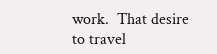work.  That desire to travel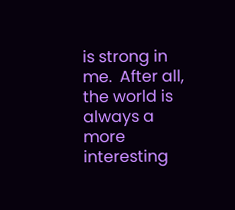is strong in me.  After all, the world is always a more interesting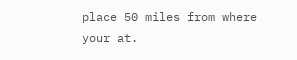place 50 miles from where your at.